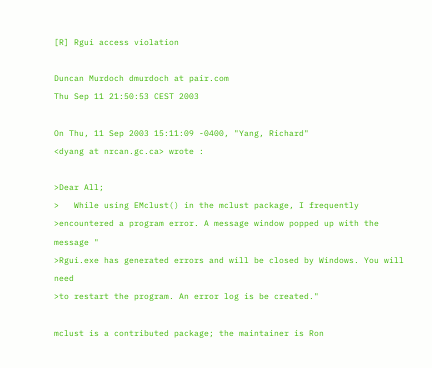[R] Rgui access violation

Duncan Murdoch dmurdoch at pair.com
Thu Sep 11 21:50:53 CEST 2003

On Thu, 11 Sep 2003 15:11:09 -0400, "Yang, Richard"
<dyang at nrcan.gc.ca> wrote :

>Dear All;
>   While using EMclust() in the mclust package, I frequently
>encountered a program error. A message window popped up with the message "
>Rgui.exe has generated errors and will be closed by Windows. You will need
>to restart the program. An error log is be created."

mclust is a contributed package; the maintainer is Ron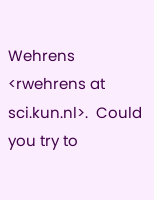Wehrens
<rwehrens at sci.kun.nl>.  Could you try to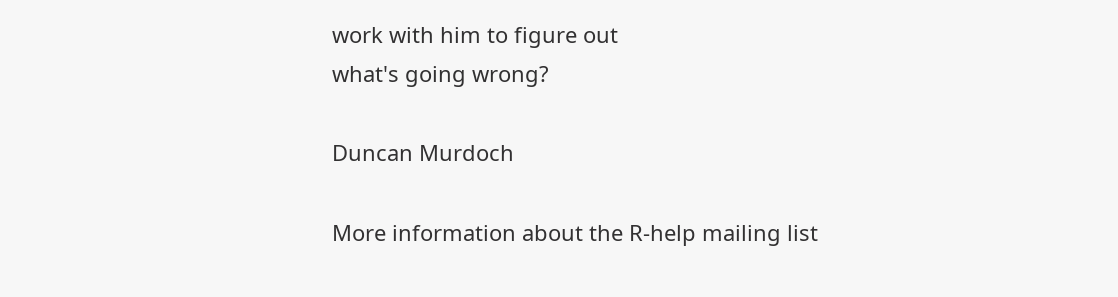work with him to figure out
what's going wrong?

Duncan Murdoch

More information about the R-help mailing list